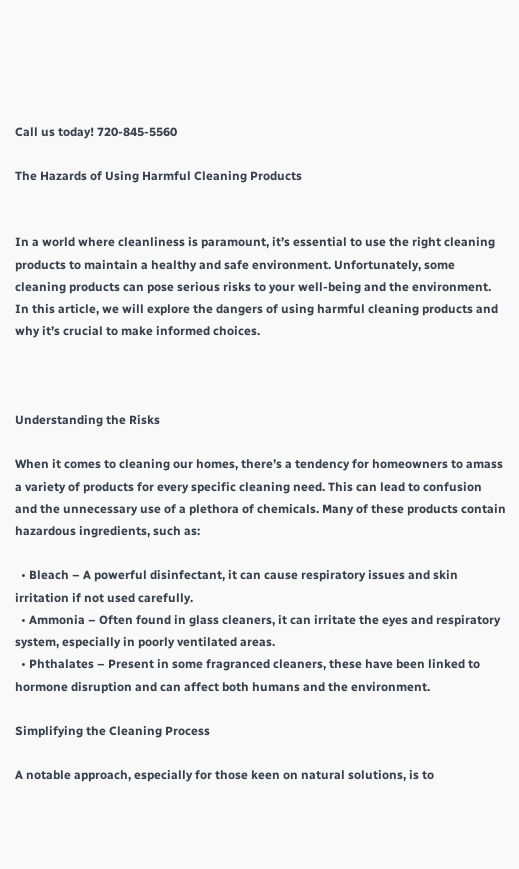Call us today! 720-845-5560

The Hazards of Using Harmful Cleaning Products


In a world where cleanliness is paramount, it’s essential to use the right cleaning products to maintain a healthy and safe environment. Unfortunately, some cleaning products can pose serious risks to your well-being and the environment. In this article, we will explore the dangers of using harmful cleaning products and why it’s crucial to make informed choices.



Understanding the Risks

When it comes to cleaning our homes, there’s a tendency for homeowners to amass a variety of products for every specific cleaning need. This can lead to confusion and the unnecessary use of a plethora of chemicals. Many of these products contain hazardous ingredients, such as:

  • Bleach – A powerful disinfectant, it can cause respiratory issues and skin irritation if not used carefully.
  • Ammonia – Often found in glass cleaners, it can irritate the eyes and respiratory system, especially in poorly ventilated areas.
  • Phthalates – Present in some fragranced cleaners, these have been linked to hormone disruption and can affect both humans and the environment.

Simplifying the Cleaning Process

A notable approach, especially for those keen on natural solutions, is to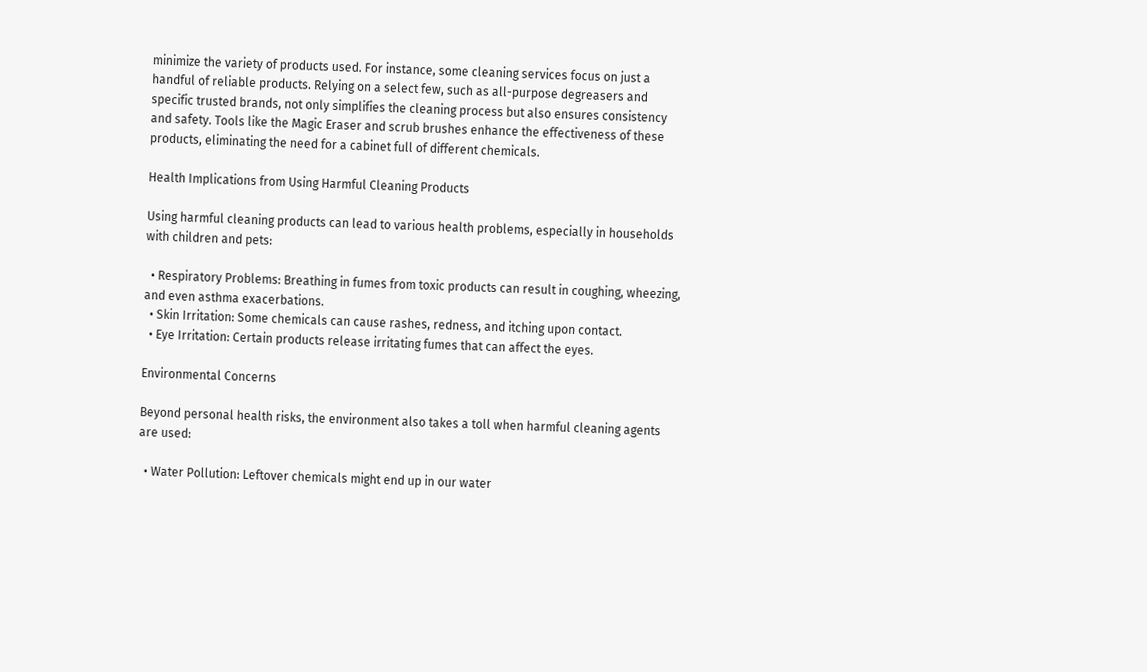minimize the variety of products used. For instance, some cleaning services focus on just a handful of reliable products. Relying on a select few, such as all-purpose degreasers and specific trusted brands, not only simplifies the cleaning process but also ensures consistency and safety. Tools like the Magic Eraser and scrub brushes enhance the effectiveness of these products, eliminating the need for a cabinet full of different chemicals.

Health Implications from Using Harmful Cleaning Products

Using harmful cleaning products can lead to various health problems, especially in households with children and pets:

  • Respiratory Problems: Breathing in fumes from toxic products can result in coughing, wheezing, and even asthma exacerbations.
  • Skin Irritation: Some chemicals can cause rashes, redness, and itching upon contact.
  • Eye Irritation: Certain products release irritating fumes that can affect the eyes.

Environmental Concerns

Beyond personal health risks, the environment also takes a toll when harmful cleaning agents are used:

  • Water Pollution: Leftover chemicals might end up in our water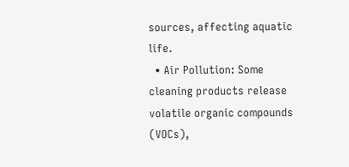sources, affecting aquatic life.
  • Air Pollution: Some cleaning products release volatile organic compounds (VOCs),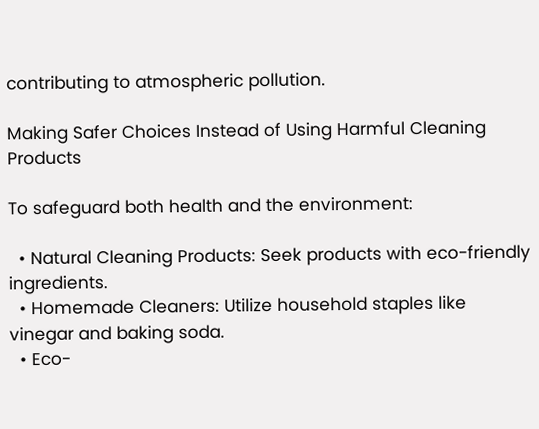contributing to atmospheric pollution.

Making Safer Choices Instead of Using Harmful Cleaning Products

To safeguard both health and the environment:

  • Natural Cleaning Products: Seek products with eco-friendly ingredients.
  • Homemade Cleaners: Utilize household staples like vinegar and baking soda.
  • Eco-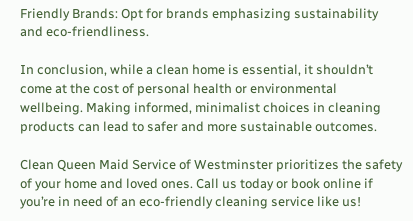Friendly Brands: Opt for brands emphasizing sustainability and eco-friendliness.

In conclusion, while a clean home is essential, it shouldn’t come at the cost of personal health or environmental wellbeing. Making informed, minimalist choices in cleaning products can lead to safer and more sustainable outcomes.

Clean Queen Maid Service of Westminster prioritizes the safety of your home and loved ones. Call us today or book online if you’re in need of an eco-friendly cleaning service like us!